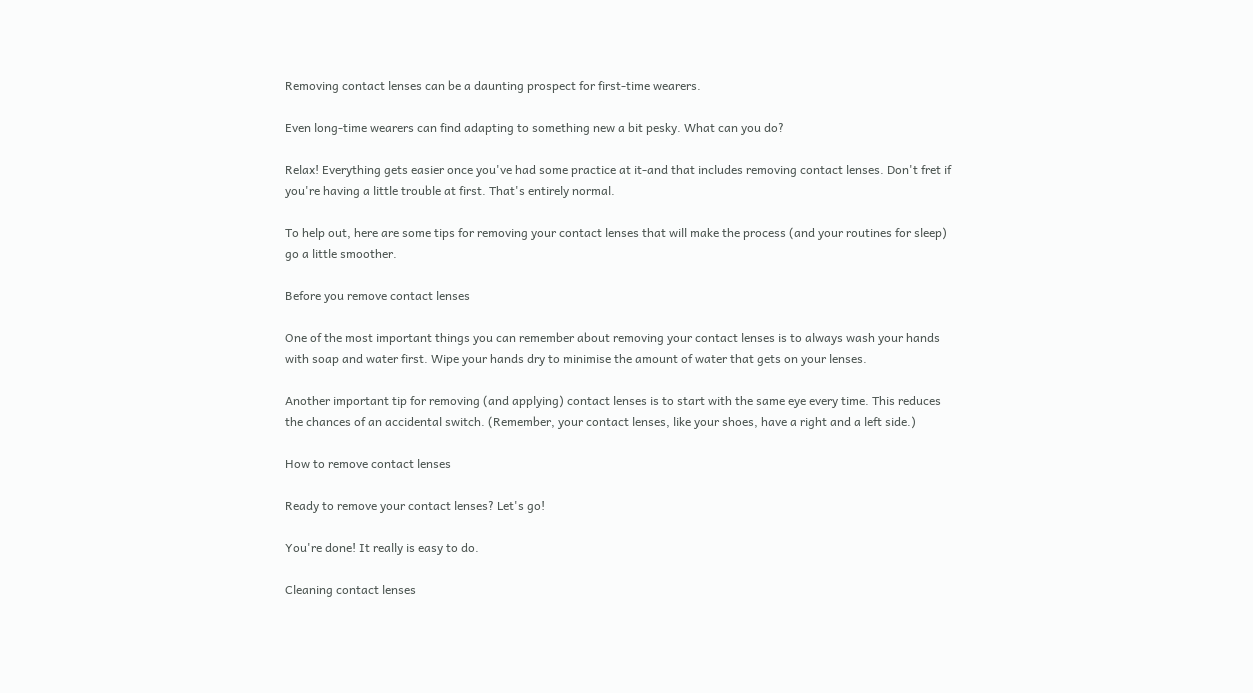Removing contact lenses can be a daunting prospect for first-time wearers.

Even long-time wearers can find adapting to something new a bit pesky. What can you do?

Relax! Everything gets easier once you've had some practice at it-and that includes removing contact lenses. Don't fret if you're having a little trouble at first. That's entirely normal.

To help out, here are some tips for removing your contact lenses that will make the process (and your routines for sleep) go a little smoother.

Before you remove contact lenses

One of the most important things you can remember about removing your contact lenses is to always wash your hands with soap and water first. Wipe your hands dry to minimise the amount of water that gets on your lenses.

Another important tip for removing (and applying) contact lenses is to start with the same eye every time. This reduces the chances of an accidental switch. (Remember, your contact lenses, like your shoes, have a right and a left side.)

How to remove contact lenses

Ready to remove your contact lenses? Let's go!

You're done! It really is easy to do.

Cleaning contact lenses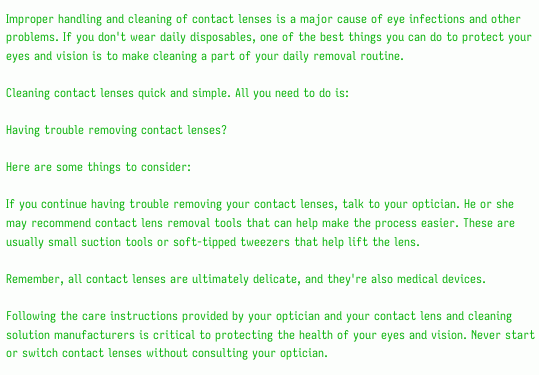Improper handling and cleaning of contact lenses is a major cause of eye infections and other problems. If you don't wear daily disposables, one of the best things you can do to protect your eyes and vision is to make cleaning a part of your daily removal routine.

Cleaning contact lenses quick and simple. All you need to do is:

Having trouble removing contact lenses?

Here are some things to consider:

If you continue having trouble removing your contact lenses, talk to your optician. He or she may recommend contact lens removal tools that can help make the process easier. These are usually small suction tools or soft-tipped tweezers that help lift the lens.

Remember, all contact lenses are ultimately delicate, and they're also medical devices.

Following the care instructions provided by your optician and your contact lens and cleaning solution manufacturers is critical to protecting the health of your eyes and vision. Never start or switch contact lenses without consulting your optician.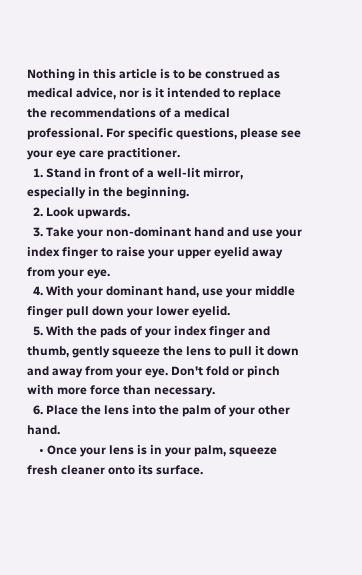Nothing in this article is to be construed as medical advice, nor is it intended to replace the recommendations of a medical professional. For specific questions, please see your eye care practitioner.
  1. Stand in front of a well-lit mirror, especially in the beginning.
  2. Look upwards.
  3. Take your non-dominant hand and use your index finger to raise your upper eyelid away from your eye.
  4. With your dominant hand, use your middle finger pull down your lower eyelid.
  5. With the pads of your index finger and thumb, gently squeeze the lens to pull it down and away from your eye. Don't fold or pinch with more force than necessary.
  6. Place the lens into the palm of your other hand.
    • Once your lens is in your palm, squeeze fresh cleaner onto its surface.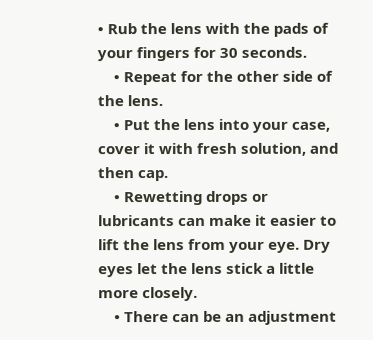• Rub the lens with the pads of your fingers for 30 seconds.
    • Repeat for the other side of the lens.
    • Put the lens into your case, cover it with fresh solution, and then cap.
    • Rewetting drops or lubricants can make it easier to lift the lens from your eye. Dry eyes let the lens stick a little more closely.
    • There can be an adjustment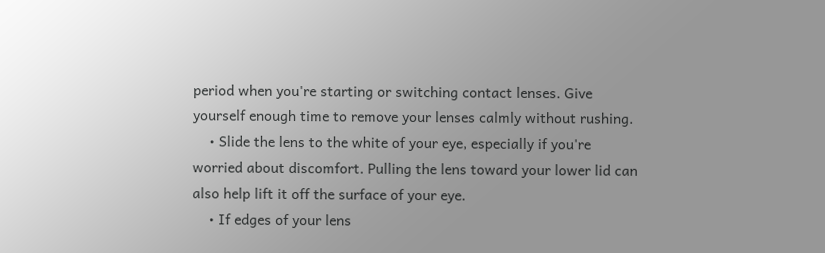period when you're starting or switching contact lenses. Give yourself enough time to remove your lenses calmly without rushing.
    • Slide the lens to the white of your eye, especially if you're worried about discomfort. Pulling the lens toward your lower lid can also help lift it off the surface of your eye.
    • If edges of your lens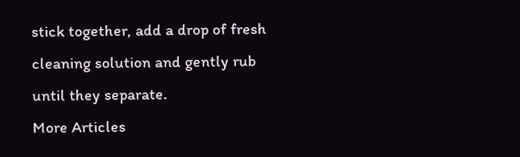stick together, add a drop of fresh cleaning solution and gently rub until they separate.
More Articles